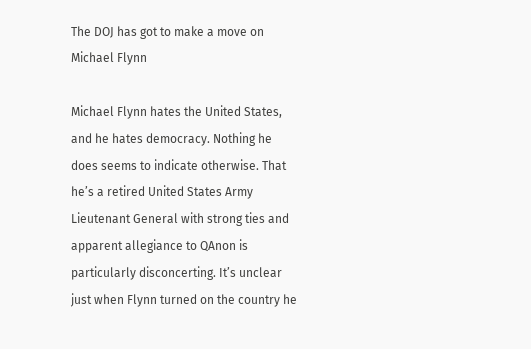The DOJ has got to make a move on Michael Flynn

Michael Flynn hates the United States, and he hates democracy. Nothing he does seems to indicate otherwise. That he’s a retired United States Army Lieutenant General with strong ties and apparent allegiance to QAnon is particularly disconcerting. It’s unclear just when Flynn turned on the country he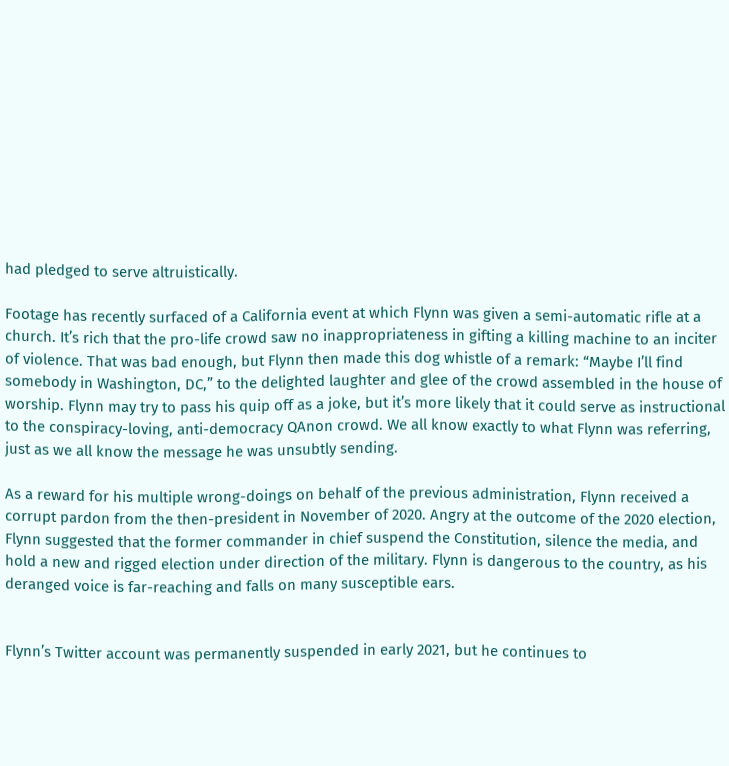had pledged to serve altruistically.

Footage has recently surfaced of a California event at which Flynn was given a semi-automatic rifle at a church. It’s rich that the pro-life crowd saw no inappropriateness in gifting a killing machine to an inciter of violence. That was bad enough, but Flynn then made this dog whistle of a remark: “Maybe I’ll find somebody in Washington, DC,” to the delighted laughter and glee of the crowd assembled in the house of worship. Flynn may try to pass his quip off as a joke, but it’s more likely that it could serve as instructional to the conspiracy-loving, anti-democracy QAnon crowd. We all know exactly to what Flynn was referring, just as we all know the message he was unsubtly sending.

As a reward for his multiple wrong-doings on behalf of the previous administration, Flynn received a corrupt pardon from the then-president in November of 2020. Angry at the outcome of the 2020 election, Flynn suggested that the former commander in chief suspend the Constitution, silence the media, and hold a new and rigged election under direction of the military. Flynn is dangerous to the country, as his deranged voice is far-reaching and falls on many susceptible ears.


Flynn’s Twitter account was permanently suspended in early 2021, but he continues to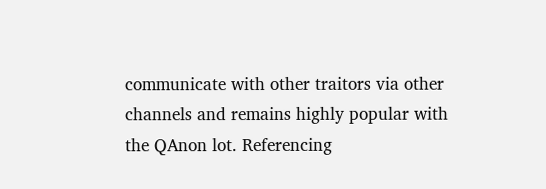communicate with other traitors via other channels and remains highly popular with the QAnon lot. Referencing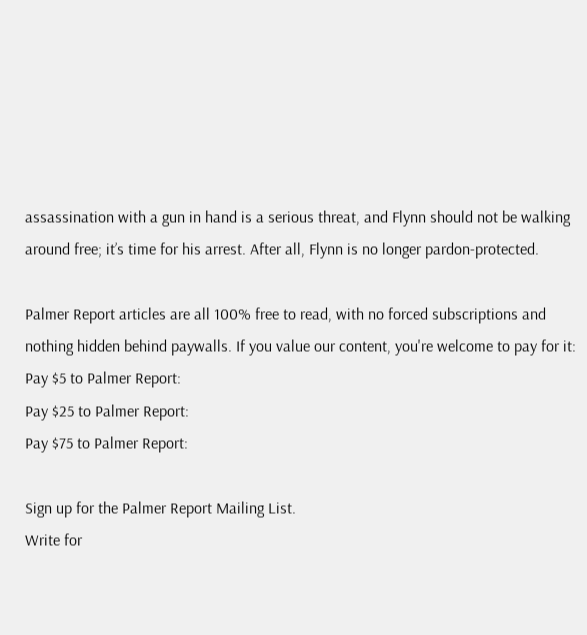assassination with a gun in hand is a serious threat, and Flynn should not be walking around free; it’s time for his arrest. After all, Flynn is no longer pardon-protected.

Palmer Report articles are all 100% free to read, with no forced subscriptions and nothing hidden behind paywalls. If you value our content, you're welcome to pay for it:
Pay $5 to Palmer Report:
Pay $25 to Palmer Report:
Pay $75 to Palmer Report:

Sign up for the Palmer Report Mailing List.
Write for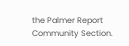the Palmer Report Community Section.